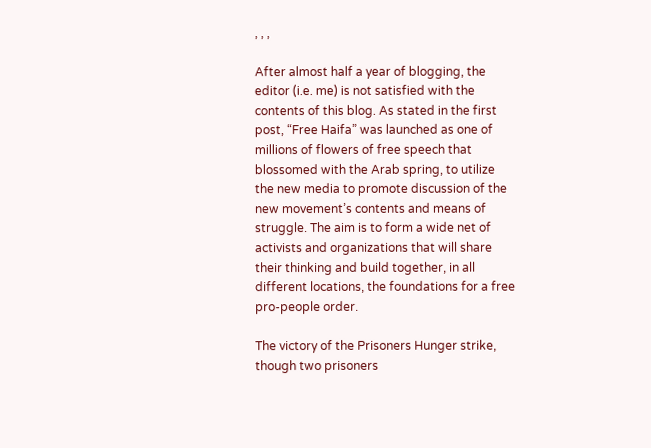, , ,

After almost half a year of blogging, the editor (i.e. me) is not satisfied with the contents of this blog. As stated in the first post, “Free Haifa” was launched as one of millions of flowers of free speech that blossomed with the Arab spring, to utilize the new media to promote discussion of the new movement’s contents and means of struggle. The aim is to form a wide net of activists and organizations that will share their thinking and build together, in all different locations, the foundations for a free pro-people order.

The victory of the Prisoners Hunger strike, though two prisoners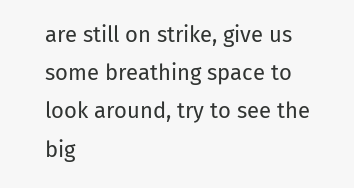are still on strike, give us some breathing space to look around, try to see the big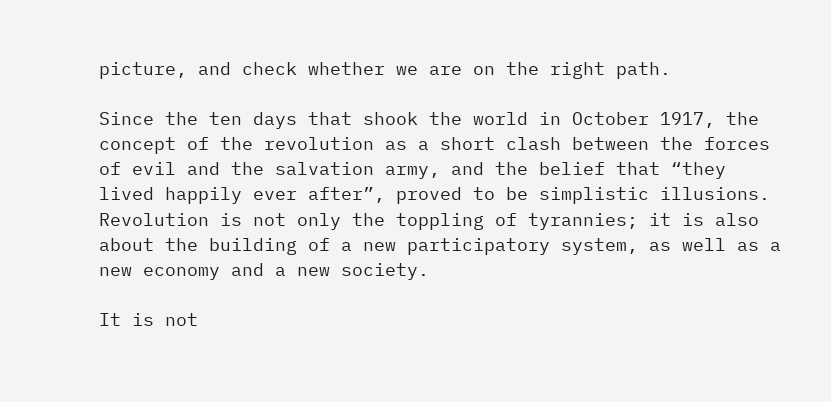picture, and check whether we are on the right path.

Since the ten days that shook the world in October 1917, the concept of the revolution as a short clash between the forces of evil and the salvation army, and the belief that “they lived happily ever after”, proved to be simplistic illusions. Revolution is not only the toppling of tyrannies; it is also about the building of a new participatory system, as well as a new economy and a new society.

It is not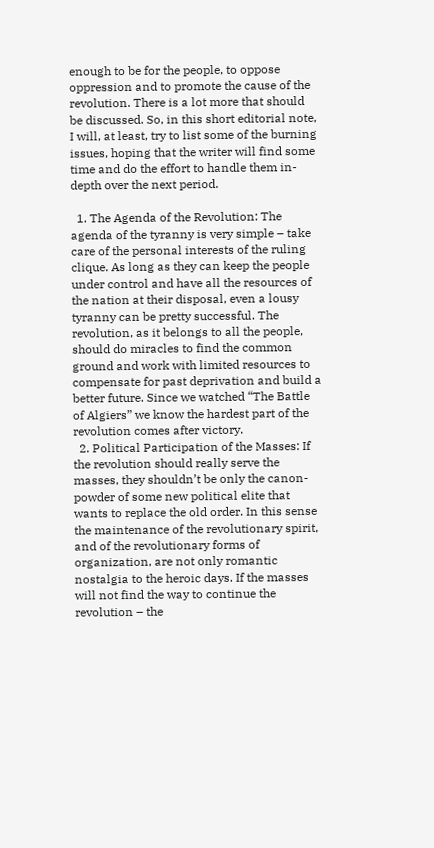enough to be for the people, to oppose oppression and to promote the cause of the revolution. There is a lot more that should be discussed. So, in this short editorial note, I will, at least, try to list some of the burning issues, hoping that the writer will find some time and do the effort to handle them in-depth over the next period.

  1. The Agenda of the Revolution: The agenda of the tyranny is very simple – take care of the personal interests of the ruling clique. As long as they can keep the people under control and have all the resources of the nation at their disposal, even a lousy tyranny can be pretty successful. The revolution, as it belongs to all the people, should do miracles to find the common ground and work with limited resources to compensate for past deprivation and build a better future. Since we watched “The Battle of Algiers” we know the hardest part of the revolution comes after victory.
  2. Political Participation of the Masses: If the revolution should really serve the masses, they shouldn’t be only the canon-powder of some new political elite that wants to replace the old order. In this sense the maintenance of the revolutionary spirit, and of the revolutionary forms of organization, are not only romantic nostalgia to the heroic days. If the masses will not find the way to continue the revolution – the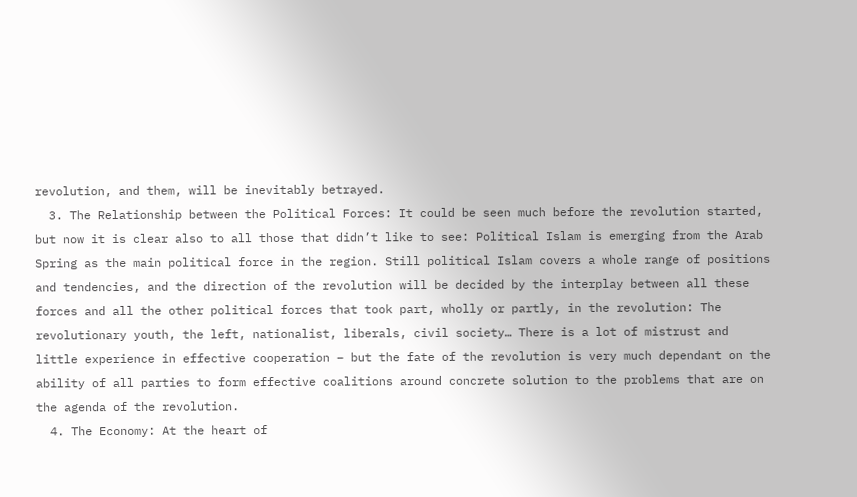revolution, and them, will be inevitably betrayed.
  3. The Relationship between the Political Forces: It could be seen much before the revolution started, but now it is clear also to all those that didn’t like to see: Political Islam is emerging from the Arab Spring as the main political force in the region. Still political Islam covers a whole range of positions and tendencies, and the direction of the revolution will be decided by the interplay between all these forces and all the other political forces that took part, wholly or partly, in the revolution: The revolutionary youth, the left, nationalist, liberals, civil society… There is a lot of mistrust and little experience in effective cooperation – but the fate of the revolution is very much dependant on the ability of all parties to form effective coalitions around concrete solution to the problems that are on the agenda of the revolution.
  4. The Economy: At the heart of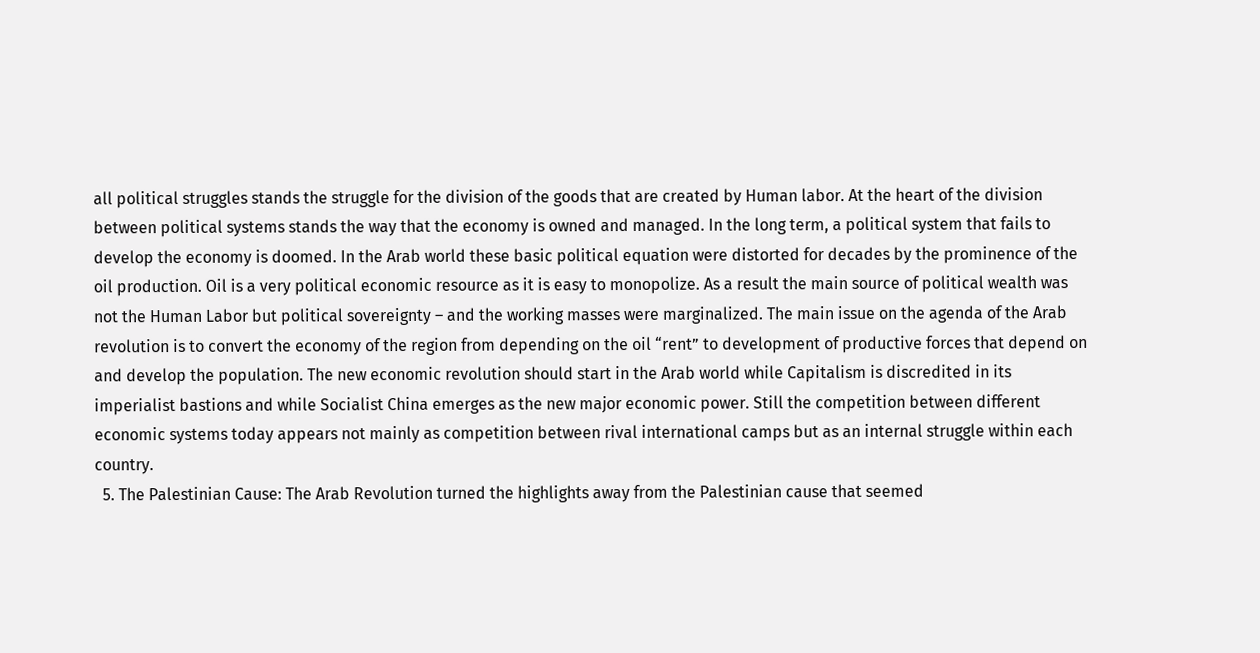all political struggles stands the struggle for the division of the goods that are created by Human labor. At the heart of the division between political systems stands the way that the economy is owned and managed. In the long term, a political system that fails to develop the economy is doomed. In the Arab world these basic political equation were distorted for decades by the prominence of the oil production. Oil is a very political economic resource as it is easy to monopolize. As a result the main source of political wealth was not the Human Labor but political sovereignty – and the working masses were marginalized. The main issue on the agenda of the Arab revolution is to convert the economy of the region from depending on the oil “rent” to development of productive forces that depend on and develop the population. The new economic revolution should start in the Arab world while Capitalism is discredited in its imperialist bastions and while Socialist China emerges as the new major economic power. Still the competition between different economic systems today appears not mainly as competition between rival international camps but as an internal struggle within each country.
  5. The Palestinian Cause: The Arab Revolution turned the highlights away from the Palestinian cause that seemed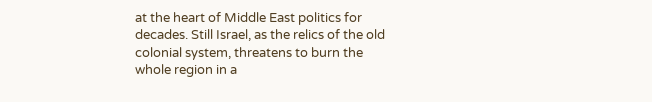at the heart of Middle East politics for decades. Still Israel, as the relics of the old colonial system, threatens to burn the whole region in a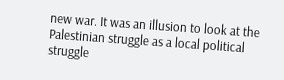new war. It was an illusion to look at the Palestinian struggle as a local political struggle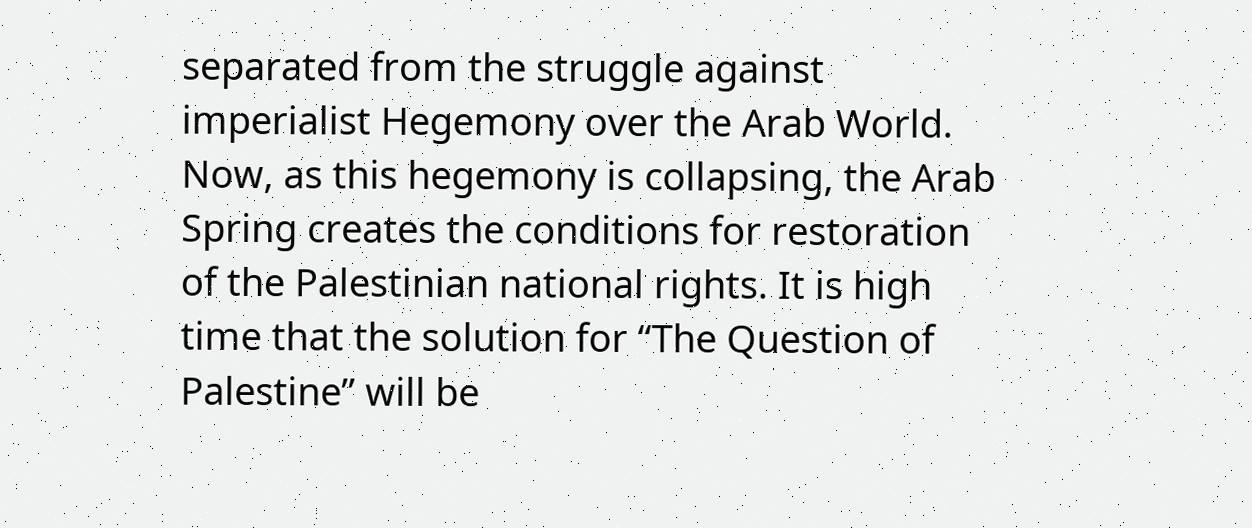separated from the struggle against imperialist Hegemony over the Arab World. Now, as this hegemony is collapsing, the Arab Spring creates the conditions for restoration of the Palestinian national rights. It is high time that the solution for “The Question of Palestine” will be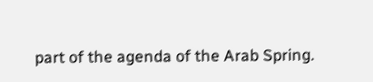part of the agenda of the Arab Spring.